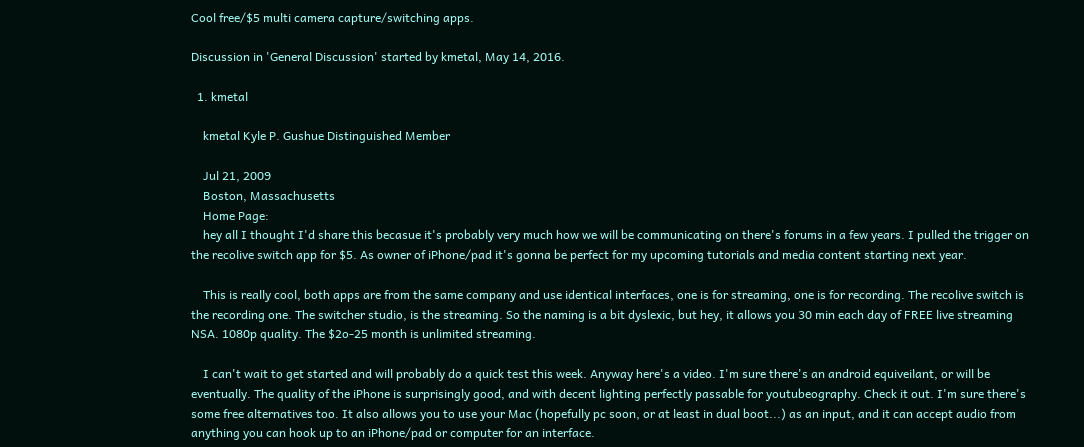Cool free/$5 multi camera capture/switching apps.

Discussion in 'General Discussion' started by kmetal, May 14, 2016.

  1. kmetal

    kmetal Kyle P. Gushue Distinguished Member

    Jul 21, 2009
    Boston, Massachusetts
    Home Page:
    hey all I thought I'd share this becasue it's probably very much how we will be communicating on there's forums in a few years. I pulled the trigger on the recolive switch app for $5. As owner of iPhone/pad it's gonna be perfect for my upcoming tutorials and media content starting next year.

    This is really cool, both apps are from the same company and use identical interfaces, one is for streaming, one is for recording. The recolive switch is the recording one. The switcher studio, is the streaming. So the naming is a bit dyslexic, but hey, it allows you 30 min each day of FREE live streaming NSA. 1080p quality. The $2o-25 month is unlimited streaming.

    I can't wait to get started and will probably do a quick test this week. Anyway here's a video. I'm sure there's an android equiveilant, or will be eventually. The quality of the iPhone is surprisingly good, and with decent lighting perfectly passable for youtubeography. Check it out. I'm sure there's some free alternatives too. It also allows you to use your Mac (hopefully pc soon, or at least in dual boot...) as an input, and it can accept audio from anything you can hook up to an iPhone/pad or computer for an interface.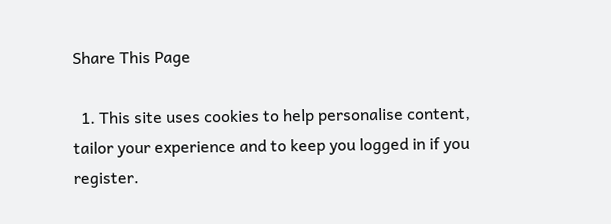Share This Page

  1. This site uses cookies to help personalise content, tailor your experience and to keep you logged in if you register.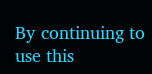By continuing to use this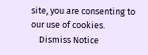site, you are consenting to our use of cookies.
    Dismiss Notice